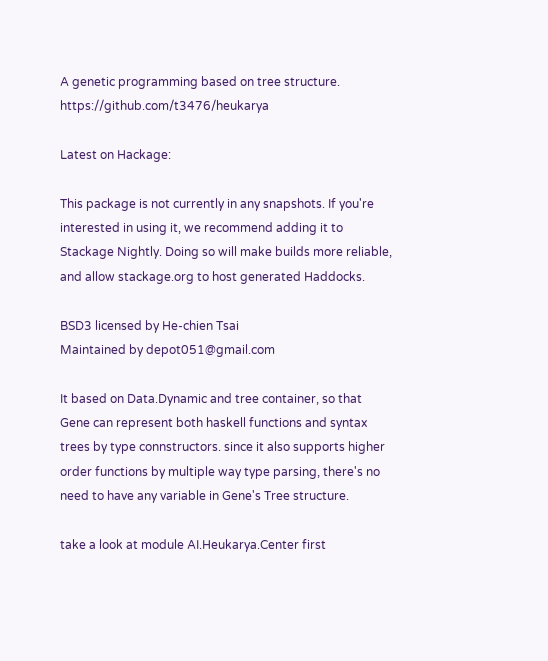A genetic programming based on tree structure. https://github.com/t3476/heukarya

Latest on Hackage:

This package is not currently in any snapshots. If you're interested in using it, we recommend adding it to Stackage Nightly. Doing so will make builds more reliable, and allow stackage.org to host generated Haddocks.

BSD3 licensed by He-chien Tsai
Maintained by depot051@gmail.com

It based on Data.Dynamic and tree container, so that Gene can represent both haskell functions and syntax trees by type connstructors. since it also supports higher order functions by multiple way type parsing, there's no need to have any variable in Gene's Tree structure.

take a look at module AI.Heukarya.Center first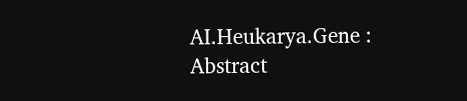AI.Heukarya.Gene : Abstract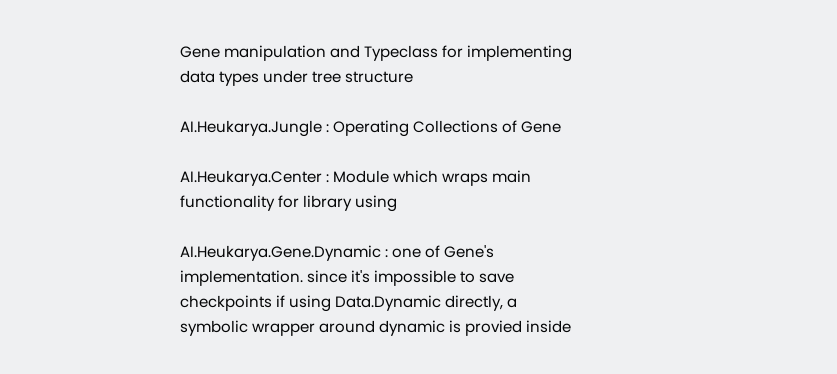Gene manipulation and Typeclass for implementing data types under tree structure

AI.Heukarya.Jungle : Operating Collections of Gene

AI.Heukarya.Center : Module which wraps main functionality for library using

AI.Heukarya.Gene.Dynamic : one of Gene's implementation. since it's impossible to save checkpoints if using Data.Dynamic directly, a symbolic wrapper around dynamic is provied inside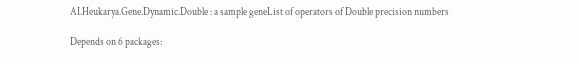AI.Heukarya.Gene.Dynamic.Double : a sample geneList of operators of Double precision numbers

Depends on 6 packages: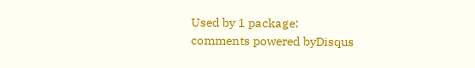Used by 1 package:
comments powered byDisqus